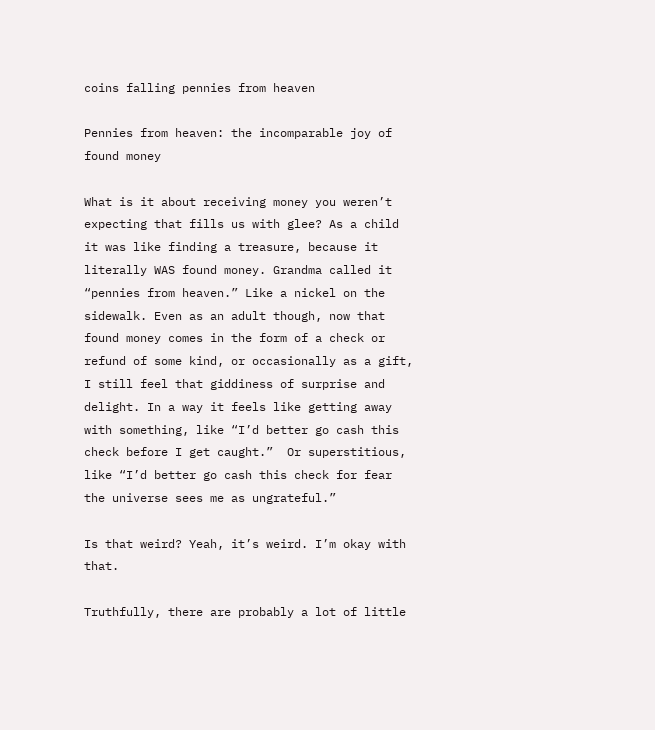coins falling pennies from heaven

Pennies from heaven: the incomparable joy of found money

What is it about receiving money you weren’t expecting that fills us with glee? As a child it was like finding a treasure, because it literally WAS found money. Grandma called it “pennies from heaven.” Like a nickel on the sidewalk. Even as an adult though, now that found money comes in the form of a check or refund of some kind, or occasionally as a gift, I still feel that giddiness of surprise and delight. In a way it feels like getting away with something, like “I’d better go cash this check before I get caught.”  Or superstitious, like “I’d better go cash this check for fear the universe sees me as ungrateful.”

Is that weird? Yeah, it’s weird. I’m okay with that.

Truthfully, there are probably a lot of little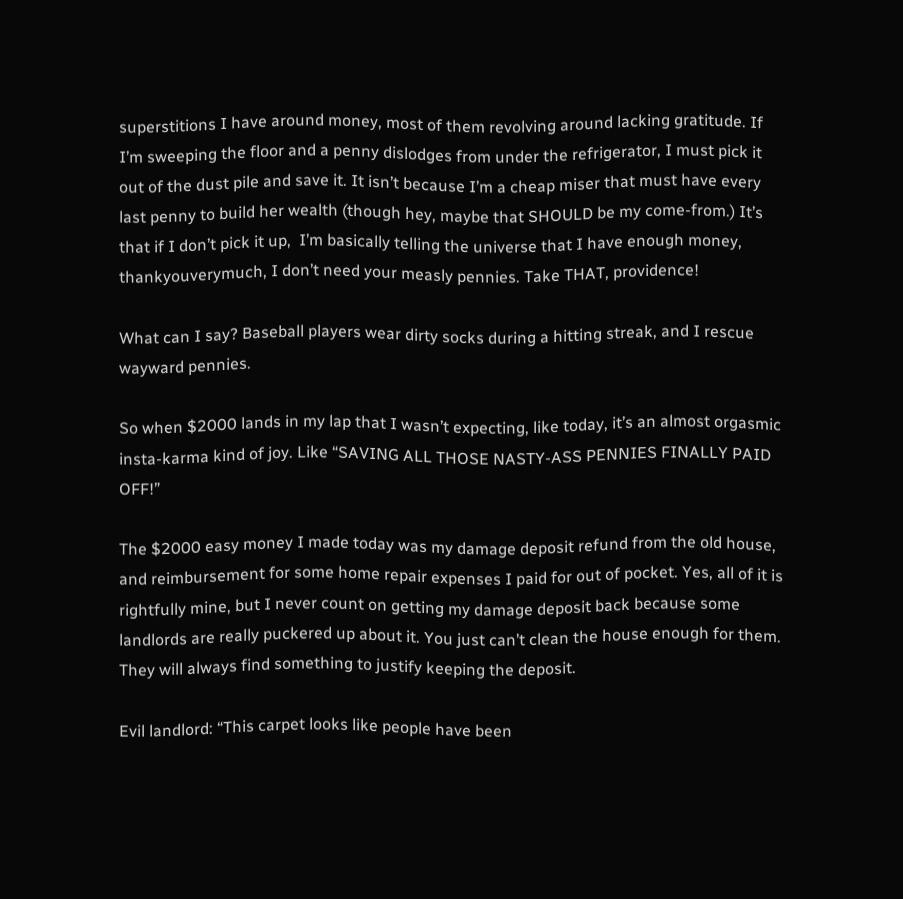superstitions I have around money, most of them revolving around lacking gratitude. If I’m sweeping the floor and a penny dislodges from under the refrigerator, I must pick it out of the dust pile and save it. It isn’t because I’m a cheap miser that must have every last penny to build her wealth (though hey, maybe that SHOULD be my come-from.) It’s that if I don’t pick it up,  I’m basically telling the universe that I have enough money, thankyouverymuch, I don’t need your measly pennies. Take THAT, providence!

What can I say? Baseball players wear dirty socks during a hitting streak, and I rescue wayward pennies.

So when $2000 lands in my lap that I wasn’t expecting, like today, it’s an almost orgasmic insta-karma kind of joy. Like “SAVING ALL THOSE NASTY-ASS PENNIES FINALLY PAID OFF!”

The $2000 easy money I made today was my damage deposit refund from the old house, and reimbursement for some home repair expenses I paid for out of pocket. Yes, all of it is rightfully mine, but I never count on getting my damage deposit back because some landlords are really puckered up about it. You just can’t clean the house enough for them. They will always find something to justify keeping the deposit.

Evil landlord: “This carpet looks like people have been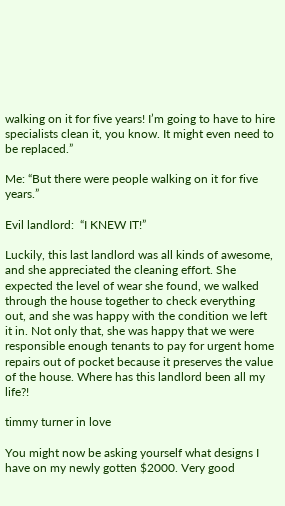walking on it for five years! I’m going to have to hire specialists clean it, you know. It might even need to be replaced.”

Me: “But there were people walking on it for five years.”

Evil landlord:  “I KNEW IT!”

Luckily, this last landlord was all kinds of awesome, and she appreciated the cleaning effort. She expected the level of wear she found, we walked through the house together to check everything out, and she was happy with the condition we left it in. Not only that, she was happy that we were responsible enough tenants to pay for urgent home repairs out of pocket because it preserves the value of the house. Where has this landlord been all my life?!

timmy turner in love

You might now be asking yourself what designs I have on my newly gotten $2000. Very good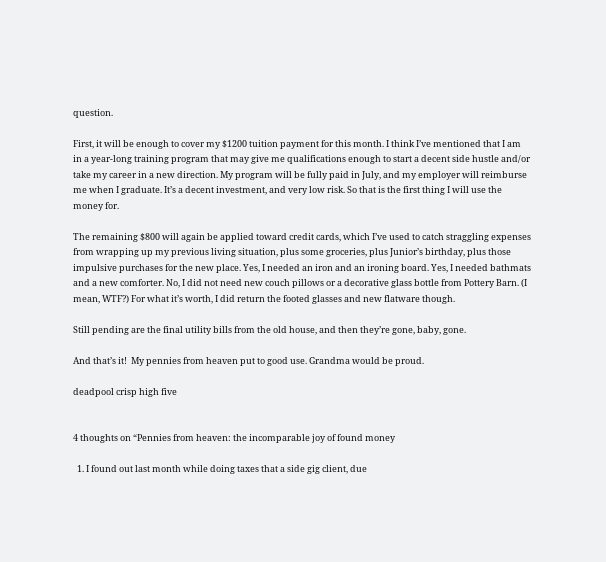question.

First, it will be enough to cover my $1200 tuition payment for this month. I think I’ve mentioned that I am in a year-long training program that may give me qualifications enough to start a decent side hustle and/or take my career in a new direction. My program will be fully paid in July, and my employer will reimburse me when I graduate. It’s a decent investment, and very low risk. So that is the first thing I will use the money for.

The remaining $800 will again be applied toward credit cards, which I’ve used to catch straggling expenses from wrapping up my previous living situation, plus some groceries, plus Junior’s birthday, plus those impulsive purchases for the new place. Yes, I needed an iron and an ironing board. Yes, I needed bathmats and a new comforter. No, I did not need new couch pillows or a decorative glass bottle from Pottery Barn. (I mean, WTF?) For what it’s worth, I did return the footed glasses and new flatware though.

Still pending are the final utility bills from the old house, and then they’re gone, baby, gone.

And that’s it!  My pennies from heaven put to good use. Grandma would be proud.

deadpool crisp high five


4 thoughts on “Pennies from heaven: the incomparable joy of found money

  1. I found out last month while doing taxes that a side gig client, due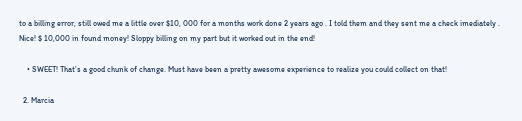to a billing error, still owed me a little over $10, 000 for a months work done 2 years ago . I told them and they sent me a check imediately . Nice! $ 10,000 in found money! Sloppy billing on my part but it worked out in the end!

    • SWEET! That’s a good chunk of change. Must have been a pretty awesome experience to realize you could collect on that!

  2. Marcia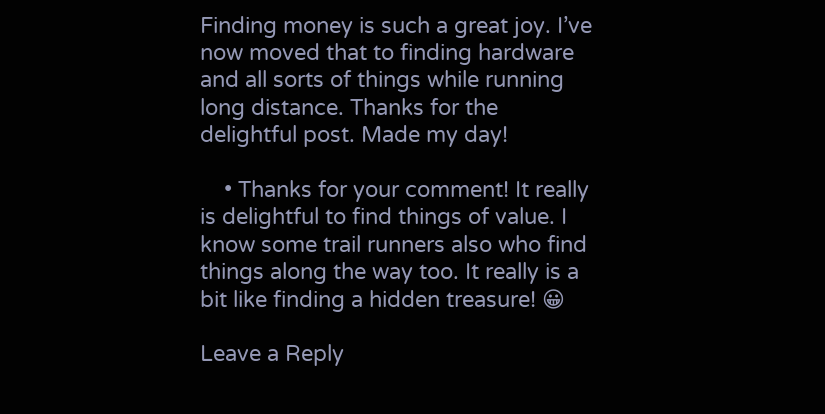Finding money is such a great joy. I’ve now moved that to finding hardware and all sorts of things while running long distance. Thanks for the delightful post. Made my day!

    • Thanks for your comment! It really is delightful to find things of value. I know some trail runners also who find things along the way too. It really is a bit like finding a hidden treasure! 😀

Leave a Reply